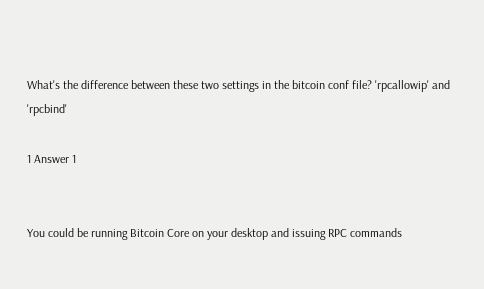What's the difference between these two settings in the bitcoin conf file? 'rpcallowip' and 'rpcbind'

1 Answer 1


You could be running Bitcoin Core on your desktop and issuing RPC commands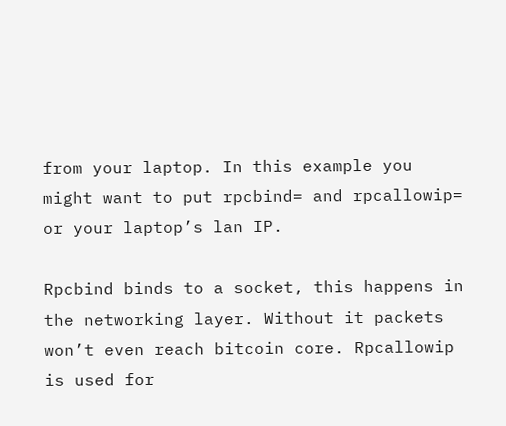from your laptop. In this example you might want to put rpcbind= and rpcallowip= or your laptop’s lan IP.

Rpcbind binds to a socket, this happens in the networking layer. Without it packets won’t even reach bitcoin core. Rpcallowip is used for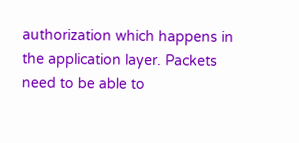authorization which happens in the application layer. Packets need to be able to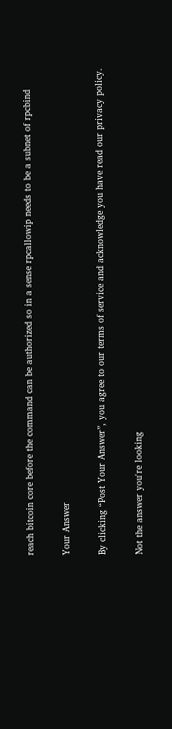reach bitcoin core before the command can be authorized so in a sense rpcallowip needs to be a subnet of rpcbind

Your Answer

By clicking “Post Your Answer”, you agree to our terms of service and acknowledge you have read our privacy policy.

Not the answer you're looking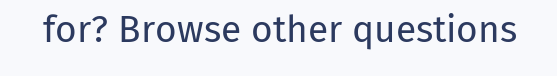for? Browse other questions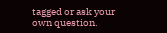tagged or ask your own question.